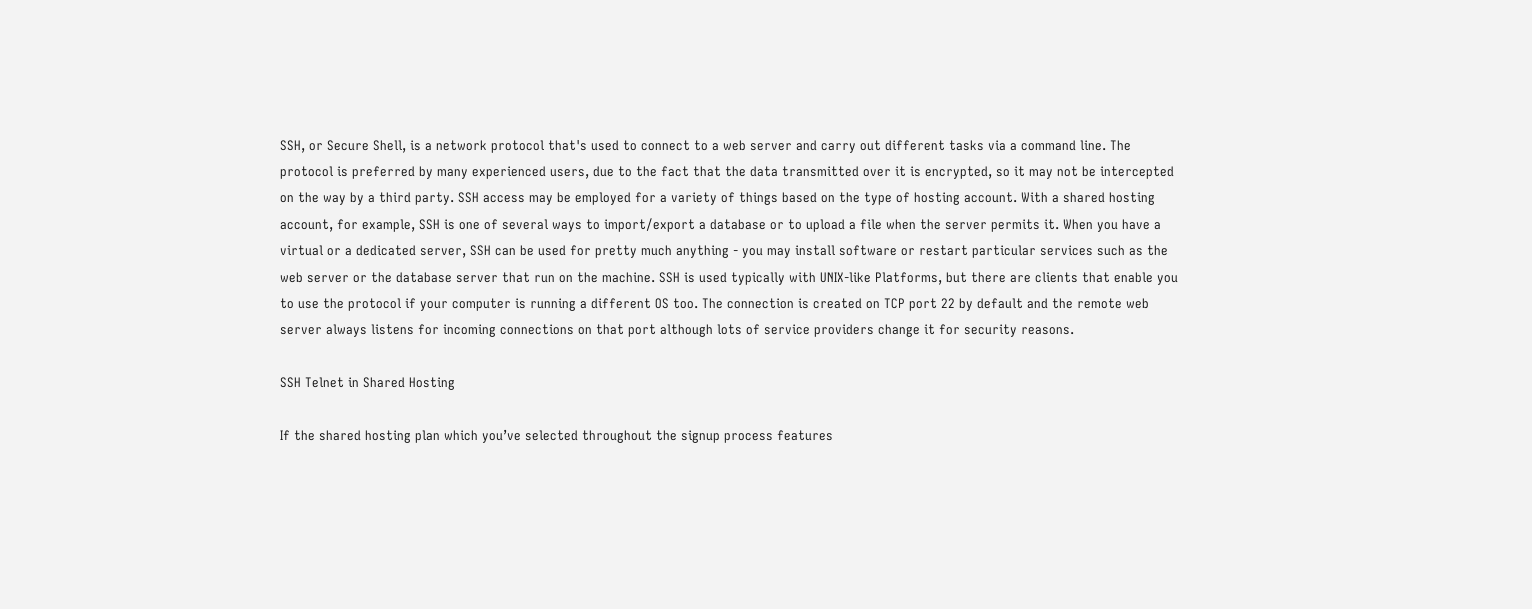SSH, or Secure Shell, is a network protocol that's used to connect to a web server and carry out different tasks via a command line. The protocol is preferred by many experienced users, due to the fact that the data transmitted over it is encrypted, so it may not be intercepted on the way by a third party. SSH access may be employed for a variety of things based on the type of hosting account. With a shared hosting account, for example, SSH is one of several ways to import/export a database or to upload a file when the server permits it. When you have a virtual or a dedicated server, SSH can be used for pretty much anything - you may install software or restart particular services such as the web server or the database server that run on the machine. SSH is used typically with UNIX-like Platforms, but there are clients that enable you to use the protocol if your computer is running a different OS too. The connection is created on TCP port 22 by default and the remote web server always listens for incoming connections on that port although lots of service providers change it for security reasons.

SSH Telnet in Shared Hosting

If the shared hosting plan which you’ve selected throughout the signup process features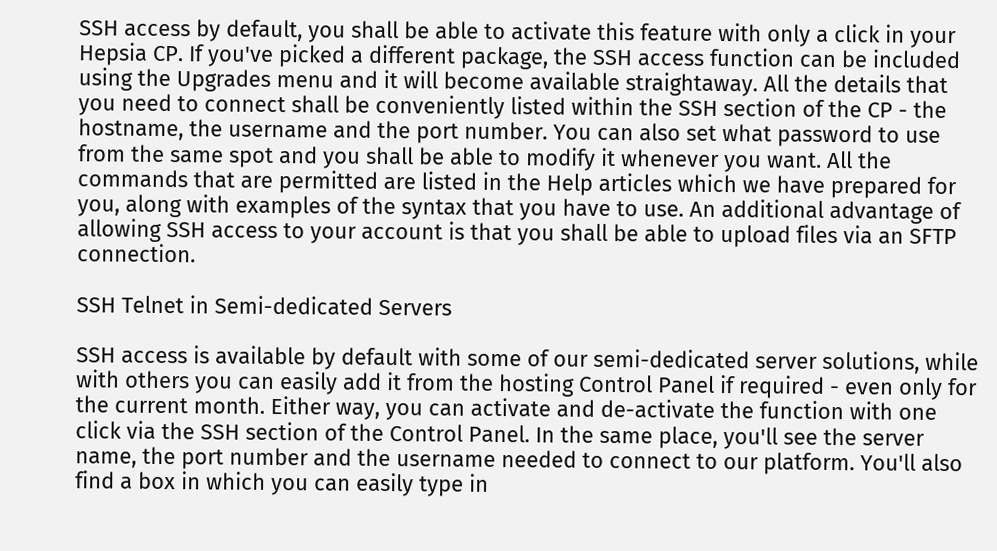SSH access by default, you shall be able to activate this feature with only a click in your Hepsia CP. If you've picked a different package, the SSH access function can be included using the Upgrades menu and it will become available straightaway. All the details that you need to connect shall be conveniently listed within the SSH section of the CP - the hostname, the username and the port number. You can also set what password to use from the same spot and you shall be able to modify it whenever you want. All the commands that are permitted are listed in the Help articles which we have prepared for you, along with examples of the syntax that you have to use. An additional advantage of allowing SSH access to your account is that you shall be able to upload files via an SFTP connection.

SSH Telnet in Semi-dedicated Servers

SSH access is available by default with some of our semi-dedicated server solutions, while with others you can easily add it from the hosting Control Panel if required - even only for the current month. Either way, you can activate and de-activate the function with one click via the SSH section of the Control Panel. In the same place, you'll see the server name, the port number and the username needed to connect to our platform. You'll also find a box in which you can easily type in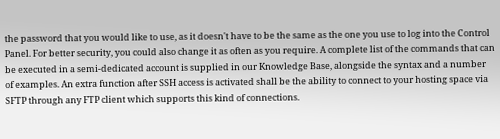the password that you would like to use, as it doesn't have to be the same as the one you use to log into the Control Panel. For better security, you could also change it as often as you require. A complete list of the commands that can be executed in a semi-dedicated account is supplied in our Knowledge Base, alongside the syntax and a number of examples. An extra function after SSH access is activated shall be the ability to connect to your hosting space via SFTP through any FTP client which supports this kind of connections.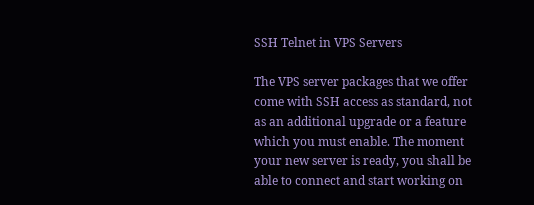SSH Telnet in VPS Servers

The VPS server packages that we offer come with SSH access as standard, not as an additional upgrade or a feature which you must enable. The moment your new server is ready, you shall be able to connect and start working on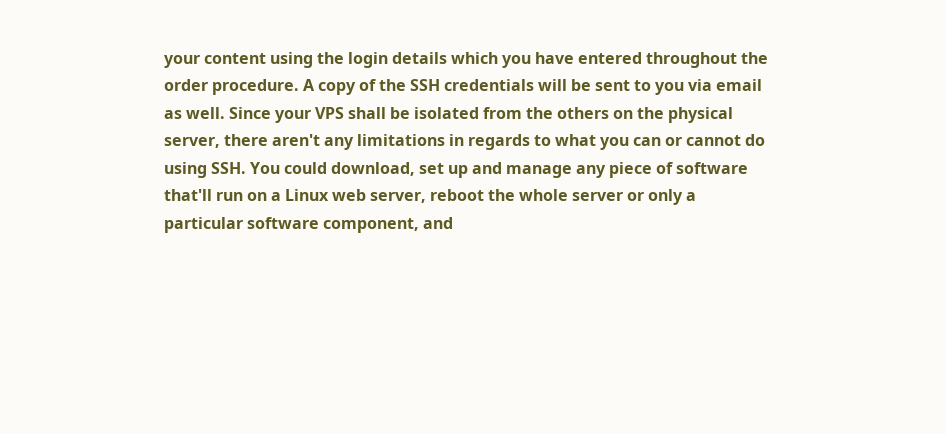your content using the login details which you have entered throughout the order procedure. A copy of the SSH credentials will be sent to you via email as well. Since your VPS shall be isolated from the others on the physical server, there aren't any limitations in regards to what you can or cannot do using SSH. You could download, set up and manage any piece of software that'll run on a Linux web server, reboot the whole server or only a particular software component, and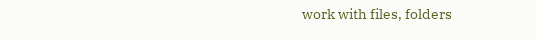work with files, folders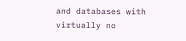and databases with virtually no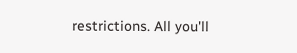restrictions. All you'll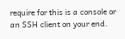require for this is a console or an SSH client on your end.